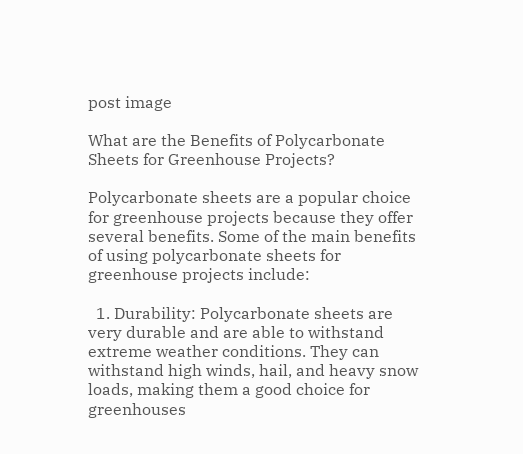post image

What are the Benefits of Polycarbonate Sheets for Greenhouse Projects?

Polycarbonate sheets are a popular choice for greenhouse projects because they offer several benefits. Some of the main benefits of using polycarbonate sheets for greenhouse projects include:

  1. Durability: Polycarbonate sheets are very durable and are able to withstand extreme weather conditions. They can withstand high winds, hail, and heavy snow loads, making them a good choice for greenhouses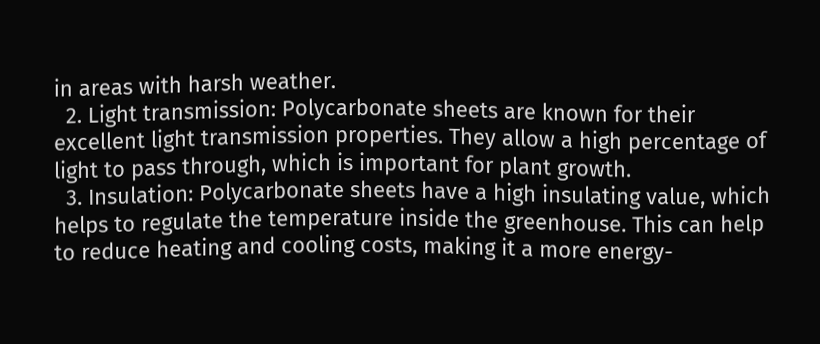in areas with harsh weather.
  2. Light transmission: Polycarbonate sheets are known for their excellent light transmission properties. They allow a high percentage of light to pass through, which is important for plant growth.
  3. Insulation: Polycarbonate sheets have a high insulating value, which helps to regulate the temperature inside the greenhouse. This can help to reduce heating and cooling costs, making it a more energy-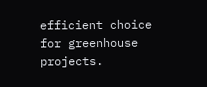efficient choice for greenhouse projects.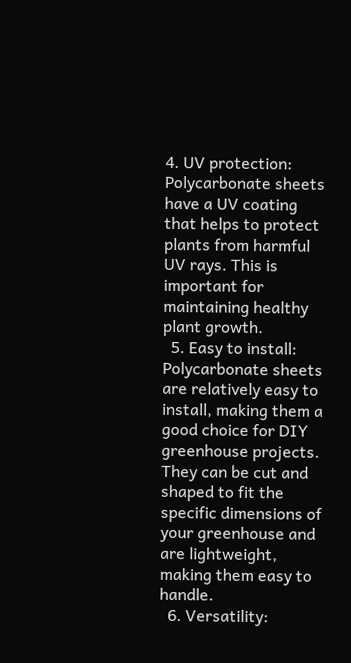4. UV protection: Polycarbonate sheets have a UV coating that helps to protect plants from harmful UV rays. This is important for maintaining healthy plant growth.
  5. Easy to install: Polycarbonate sheets are relatively easy to install, making them a good choice for DIY greenhouse projects. They can be cut and shaped to fit the specific dimensions of your greenhouse and are lightweight, making them easy to handle.
  6. Versatility: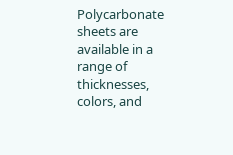Polycarbonate sheets are available in a range of thicknesses, colors, and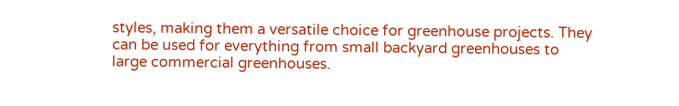styles, making them a versatile choice for greenhouse projects. They can be used for everything from small backyard greenhouses to large commercial greenhouses.